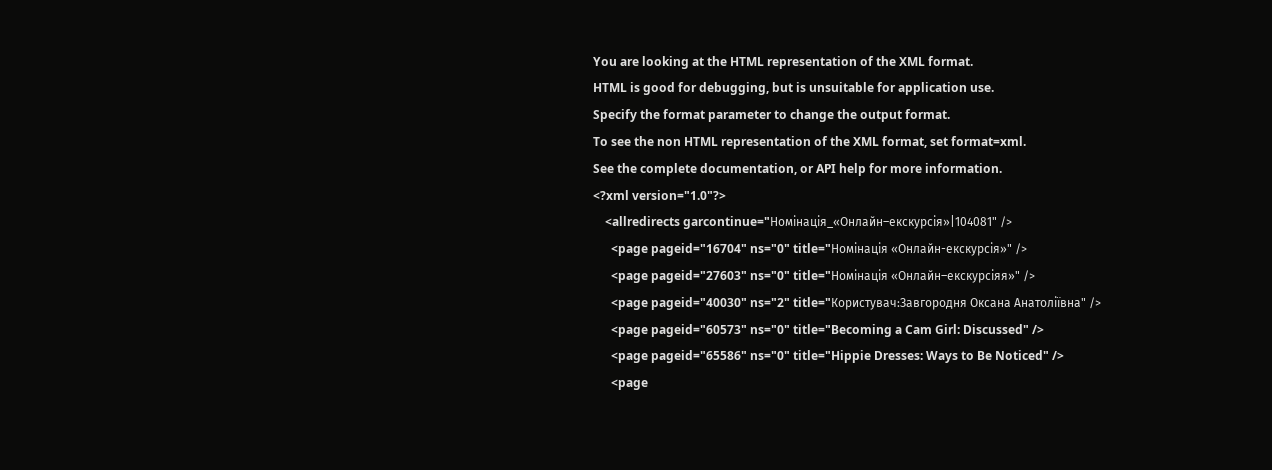You are looking at the HTML representation of the XML format.
HTML is good for debugging, but is unsuitable for application use.
Specify the format parameter to change the output format.
To see the non HTML representation of the XML format, set format=xml.
See the complete documentation, or API help for more information.
<?xml version="1.0"?>
    <allredirects garcontinue="Номінація_«Онлайн–екскурсія»|104081" />
      <page pageid="16704" ns="0" title="Номінація «Онлайн-екскурсія»" />
      <page pageid="27603" ns="0" title="Номінація «Онлайн–екскурсіяя»" />
      <page pageid="40030" ns="2" title="Користувач:Завгородня Оксана Анатоліївна" />
      <page pageid="60573" ns="0" title="Becoming a Cam Girl: Discussed" />
      <page pageid="65586" ns="0" title="Hippie Dresses: Ways to Be Noticed" />
      <page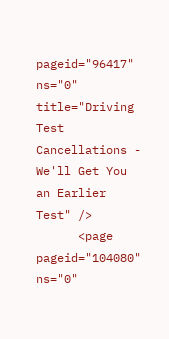pageid="96417" ns="0" title="Driving Test Cancellations - We'll Get You an Earlier Test" />
      <page pageid="104080" ns="0"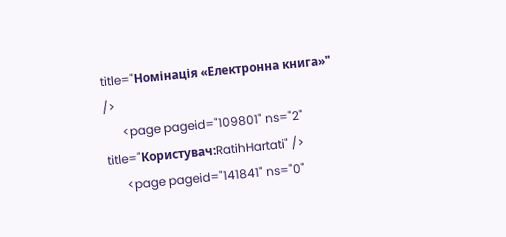title="Номінація «Електронна книга»" />
      <page pageid="109801" ns="2" title="Користувач:RatihHartati" />
      <page pageid="141841" ns="0"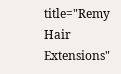title="Remy Hair Extensions"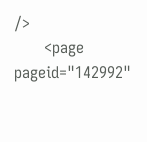/>
      <page pageid="142992"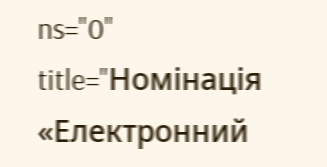ns="0" title="Номінація «Електронний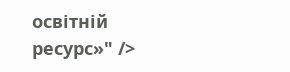освітній ресурс»" />